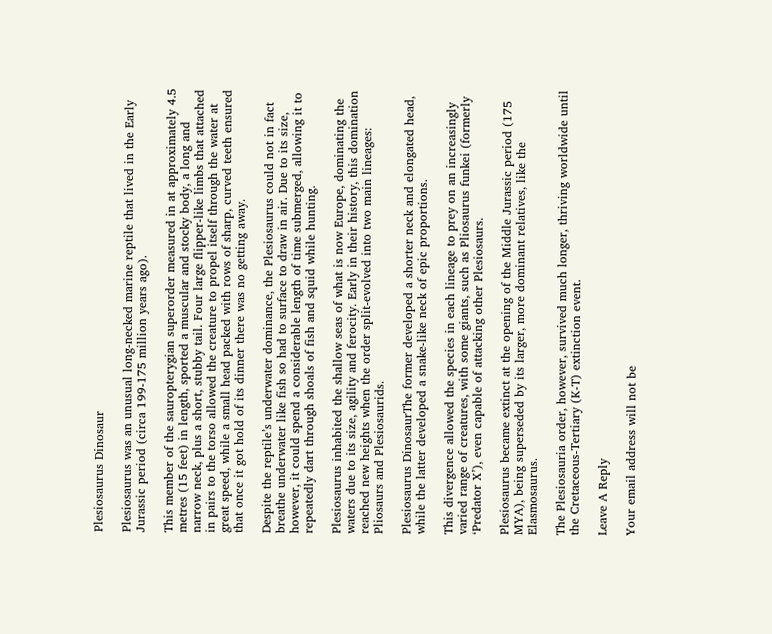Plesiosaurus Dinosaur

Plesiosaurus was an unusual long-necked marine reptile that lived in the Early Jurassic period (circa 199-175 million years ago).

This member of the sauropterygian superorder measured in at approximately 4.5 metres (15 feet) in length, sported a muscular and stocky body, a long and narrow neck, plus a short, stubby tail. Four large flipper-like limbs that attached in pairs to the torso allowed the creature to propel itself through the water at great speed, while a small head packed with rows of sharp, curved teeth ensured that once it got hold of its dinner there was no getting away.

Despite the reptile’s underwater dominance, the Plesiosaurus could not in fact breathe underwater like fish so had to surface to draw in air. Due to its size, however, it could spend a considerable length of time submerged, allowing it to repeatedly dart through shoals of fish and squid while hunting.

Plesiosaurus inhabited the shallow seas of what is now Europe, dominating the waters due to its size, agility and ferocity. Early in their history, this domination reached new heights when the order split-evolved into two main lineages: Pliosaurs and Plesiosaurids.

Plesiosaurus DinosaurThe former developed a shorter neck and elongated head, while the latter developed a snake-like neck of epic proportions.

This divergence allowed the species in each lineage to prey on an increasingly varied range of creatures, with some giants, such as Pliosaurus funkei (formerly ‘Predator X’), even capable of attacking other Plesiosaurs.

Plesiosaurus became extinct at the opening of the Middle Jurassic period (175 MYA), being superseded by its larger, more dominant relatives, like the Elasmosaurus.

The Plesiosauria order, however, survived much longer, thriving worldwide until the Cretaceous-Tertiary (K-T) extinction event.

Leave A Reply

Your email address will not be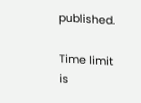published.

Time limit is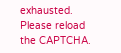exhausted. Please reload the CAPTCHA.